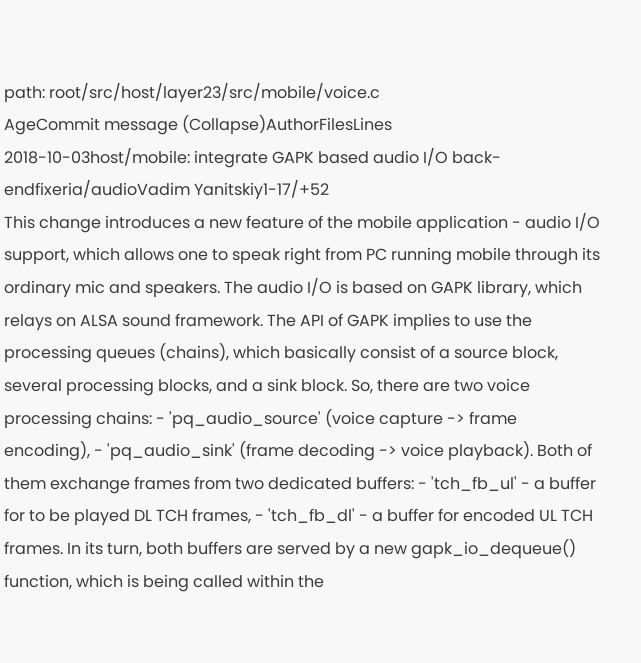path: root/src/host/layer23/src/mobile/voice.c
AgeCommit message (Collapse)AuthorFilesLines
2018-10-03host/mobile: integrate GAPK based audio I/O back-endfixeria/audioVadim Yanitskiy1-17/+52
This change introduces a new feature of the mobile application - audio I/O support, which allows one to speak right from PC running mobile through its ordinary mic and speakers. The audio I/O is based on GAPK library, which relays on ALSA sound framework. The API of GAPK implies to use the processing queues (chains), which basically consist of a source block, several processing blocks, and a sink block. So, there are two voice processing chains: - 'pq_audio_source' (voice capture -> frame encoding), - 'pq_audio_sink' (frame decoding -> voice playback). Both of them exchange frames from two dedicated buffers: - 'tch_fb_ul' - a buffer for to be played DL TCH frames, - 'tch_fb_dl' - a buffer for encoded UL TCH frames. In its turn, both buffers are served by a new gapk_io_dequeue() function, which is being called within the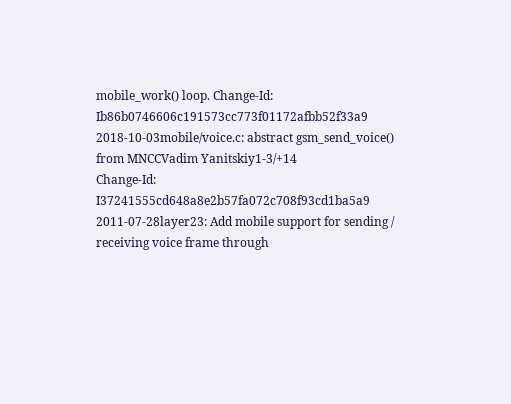mobile_work() loop. Change-Id: Ib86b0746606c191573cc773f01172afbb52f33a9
2018-10-03mobile/voice.c: abstract gsm_send_voice() from MNCCVadim Yanitskiy1-3/+14
Change-Id: I37241555cd648a8e2b57fa072c708f93cd1ba5a9
2011-07-28layer23: Add mobile support for sending / receiving voice frame through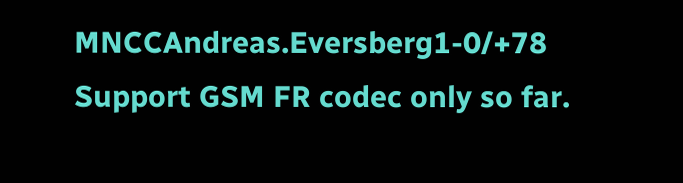MNCCAndreas.Eversberg1-0/+78
Support GSM FR codec only so far.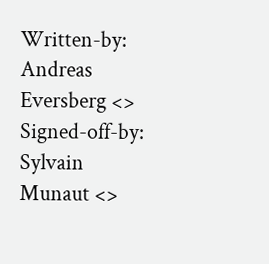Written-by: Andreas Eversberg <> Signed-off-by: Sylvain Munaut <>